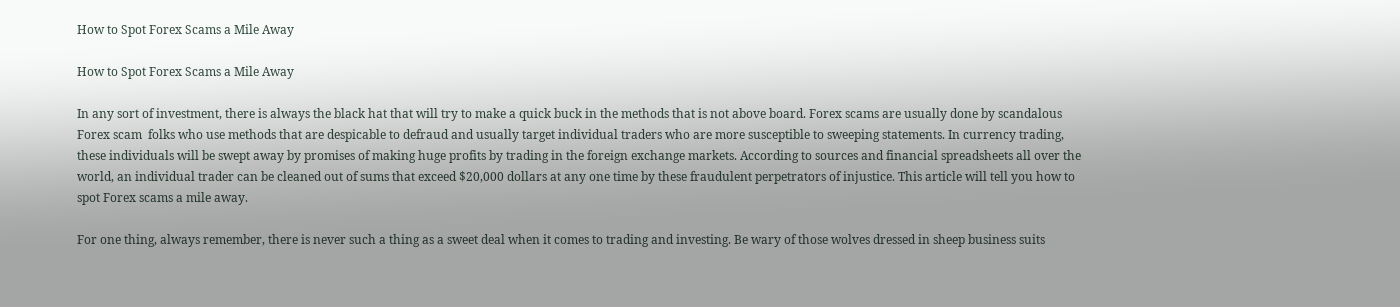How to Spot Forex Scams a Mile Away

How to Spot Forex Scams a Mile Away

In any sort of investment, there is always the black hat that will try to make a quick buck in the methods that is not above board. Forex scams are usually done by scandalous Forex scam  folks who use methods that are despicable to defraud and usually target individual traders who are more susceptible to sweeping statements. In currency trading, these individuals will be swept away by promises of making huge profits by trading in the foreign exchange markets. According to sources and financial spreadsheets all over the world, an individual trader can be cleaned out of sums that exceed $20,000 dollars at any one time by these fraudulent perpetrators of injustice. This article will tell you how to spot Forex scams a mile away.

For one thing, always remember, there is never such a thing as a sweet deal when it comes to trading and investing. Be wary of those wolves dressed in sheep business suits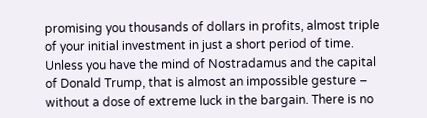promising you thousands of dollars in profits, almost triple of your initial investment in just a short period of time. Unless you have the mind of Nostradamus and the capital of Donald Trump, that is almost an impossible gesture – without a dose of extreme luck in the bargain. There is no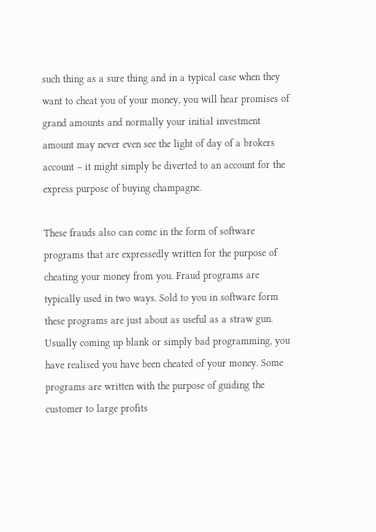such thing as a sure thing and in a typical case when they want to cheat you of your money, you will hear promises of grand amounts and normally your initial investment amount may never even see the light of day of a brokers account – it might simply be diverted to an account for the express purpose of buying champagne.

These frauds also can come in the form of software programs that are expressedly written for the purpose of cheating your money from you. Fraud programs are typically used in two ways. Sold to you in software form these programs are just about as useful as a straw gun. Usually coming up blank or simply bad programming, you have realised you have been cheated of your money. Some programs are written with the purpose of guiding the customer to large profits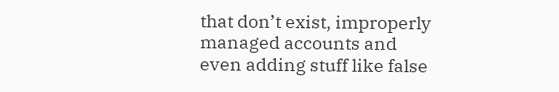that don’t exist, improperly managed accounts and even adding stuff like false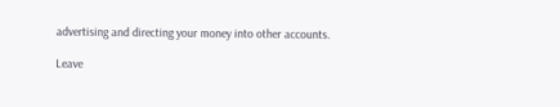advertising and directing your money into other accounts.

Leave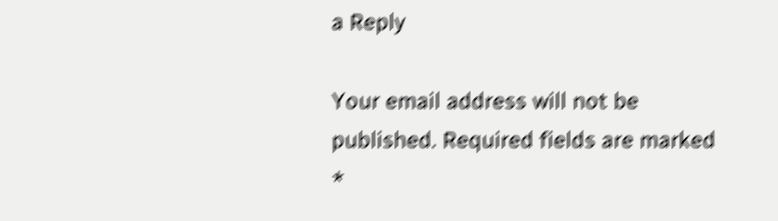a Reply

Your email address will not be published. Required fields are marked *